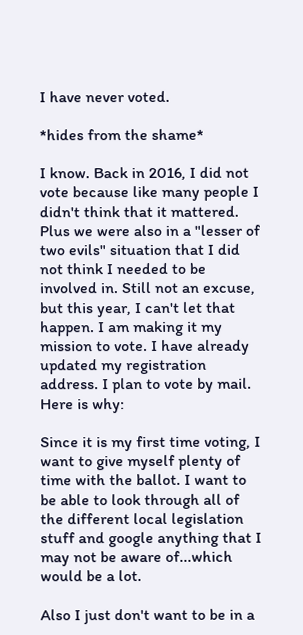I have never voted.

*hides from the shame*

I know. Back in 2016, I did not vote because like many people I didn't think that it mattered. Plus we were also in a "lesser of two evils" situation that I did not think I needed to be involved in. Still not an excuse, but this year, I can't let that happen. I am making it my mission to vote. I have already updated my registration address. I plan to vote by mail. Here is why:

Since it is my first time voting, I want to give myself plenty of time with the ballot. I want to be able to look through all of the different local legislation stuff and google anything that I may not be aware of...which would be a lot.

Also I just don't want to be in a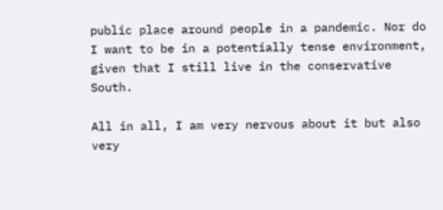public place around people in a pandemic. Nor do I want to be in a potentially tense environment, given that I still live in the conservative South.

All in all, I am very nervous about it but also very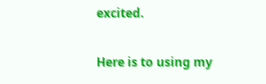excited.

Here is to using my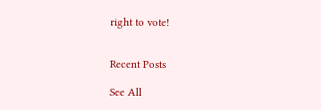right to vote!


Recent Posts

See All